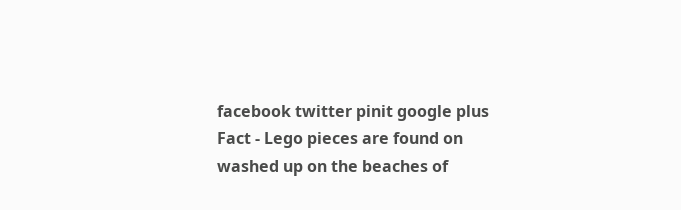facebook twitter pinit google plus
Fact - Lego pieces are found on washed up on the beaches of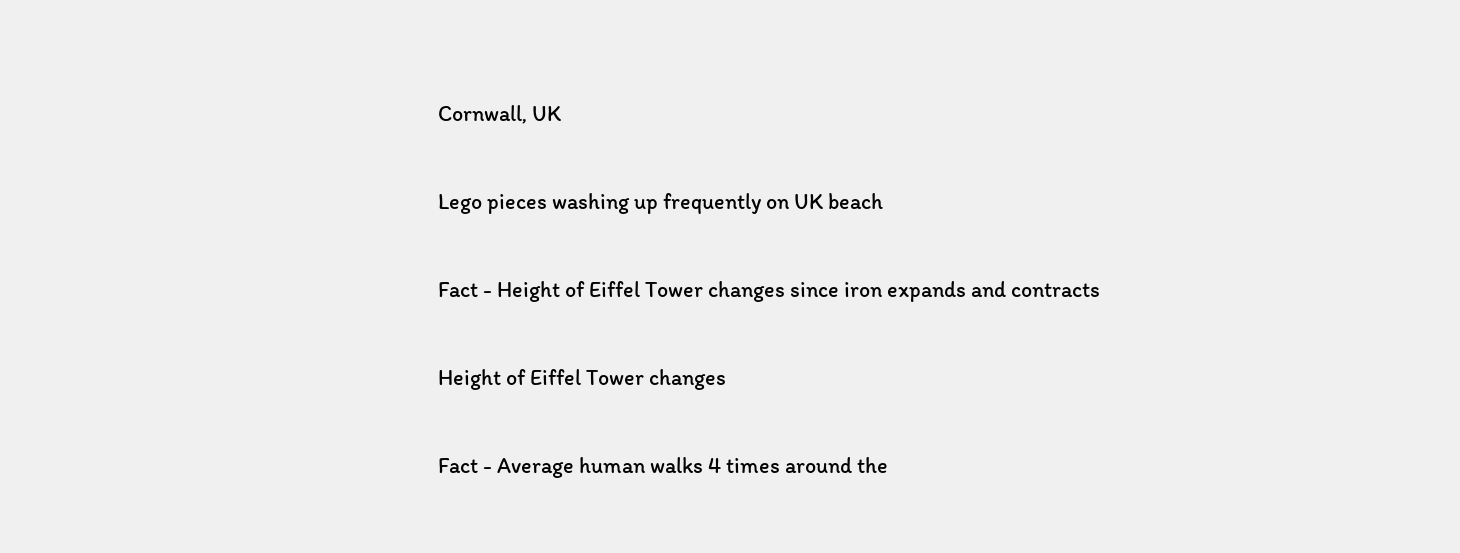Cornwall, UK

Lego pieces washing up frequently on UK beach

Fact - Height of Eiffel Tower changes since iron expands and contracts

Height of Eiffel Tower changes

Fact - Average human walks 4 times around the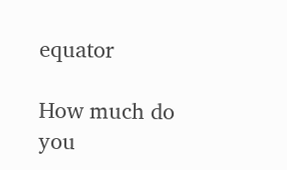equator

How much do you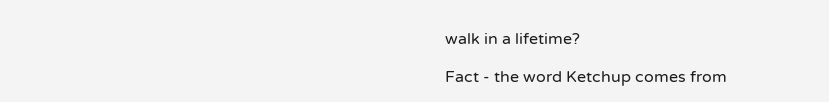walk in a lifetime?

Fact - the word Ketchup comes from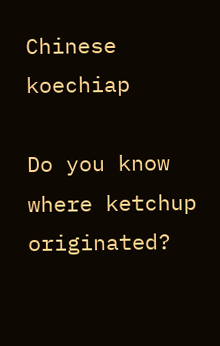Chinese koechiap

Do you know where ketchup originated?